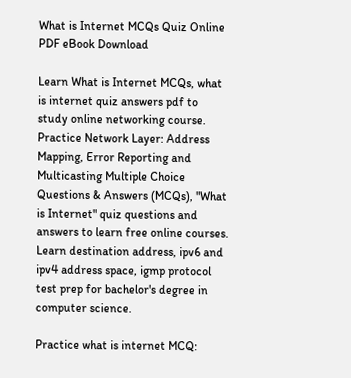What is Internet MCQs Quiz Online PDF eBook Download

Learn What is Internet MCQs, what is internet quiz answers pdf to study online networking course. Practice Network Layer: Address Mapping, Error Reporting and Multicasting Multiple Choice Questions & Answers (MCQs), "What is Internet" quiz questions and answers to learn free online courses. Learn destination address, ipv6 and ipv4 address space, igmp protocol test prep for bachelor's degree in computer science.

Practice what is internet MCQ: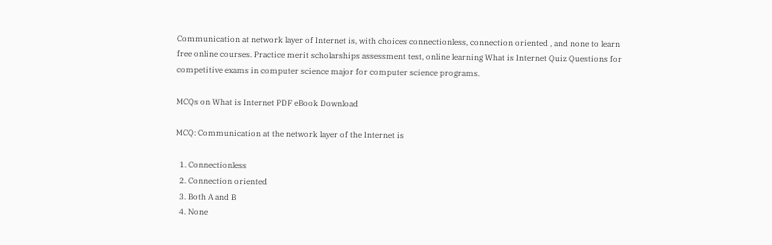Communication at network layer of Internet is, with choices connectionless, connection oriented , and none to learn free online courses. Practice merit scholarships assessment test, online learning What is Internet Quiz Questions for competitive exams in computer science major for computer science programs.

MCQs on What is Internet PDF eBook Download

MCQ: Communication at the network layer of the Internet is

  1. Connectionless
  2. Connection oriented
  3. Both A and B
  4. None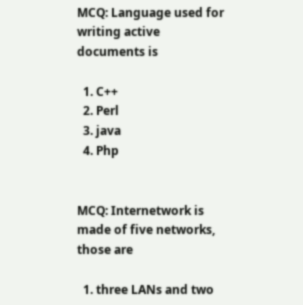MCQ: Language used for writing active documents is

  1. C++
  2. Perl
  3. java
  4. Php


MCQ: Internetwork is made of five networks, those are

  1. three LANs and two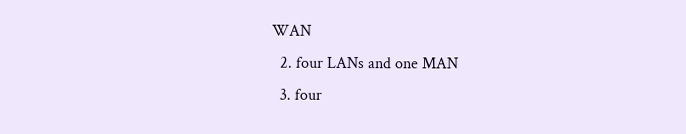WAN
  2. four LANs and one MAN
  3. four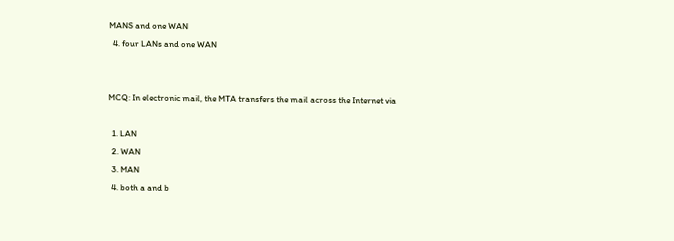MANS and one WAN
  4. four LANs and one WAN


MCQ: In electronic mail, the MTA transfers the mail across the Internet via

  1. LAN
  2. WAN
  3. MAN
  4. both a and b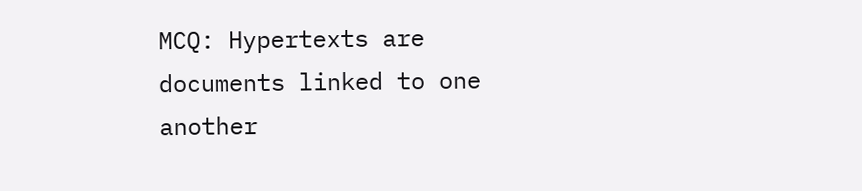MCQ: Hypertexts are documents linked to one another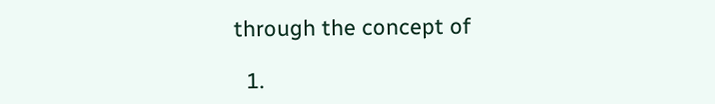through the concept of

  1.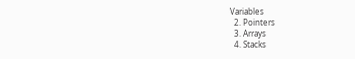Variables
  2. Pointers
  3. Arrays
  4. Stacks